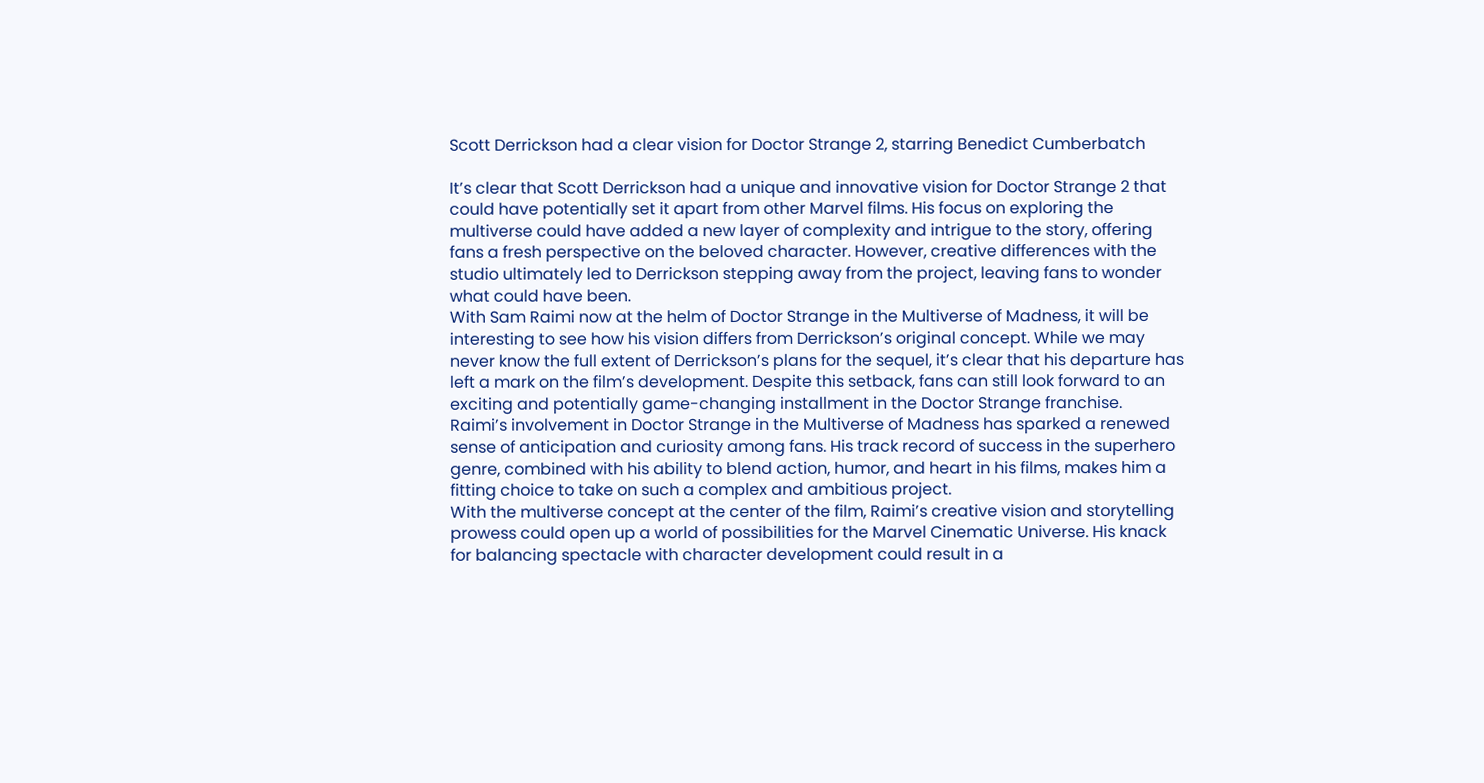Scott Derrickson had a clear vision for Doctor Strange 2, starring Benedict Cumberbatch

It’s clear that Scott Derrickson had a unique and innovative vision for Doctor Strange 2 that could have potentially set it apart from other Marvel films. His focus on exploring the multiverse could have added a new layer of complexity and intrigue to the story, offering fans a fresh perspective on the beloved character. However, creative differences with the studio ultimately led to Derrickson stepping away from the project, leaving fans to wonder what could have been.
With Sam Raimi now at the helm of Doctor Strange in the Multiverse of Madness, it will be interesting to see how his vision differs from Derrickson’s original concept. While we may never know the full extent of Derrickson’s plans for the sequel, it’s clear that his departure has left a mark on the film’s development. Despite this setback, fans can still look forward to an exciting and potentially game-changing installment in the Doctor Strange franchise.
Raimi’s involvement in Doctor Strange in the Multiverse of Madness has sparked a renewed sense of anticipation and curiosity among fans. His track record of success in the superhero genre, combined with his ability to blend action, humor, and heart in his films, makes him a fitting choice to take on such a complex and ambitious project.
With the multiverse concept at the center of the film, Raimi’s creative vision and storytelling prowess could open up a world of possibilities for the Marvel Cinematic Universe. His knack for balancing spectacle with character development could result in a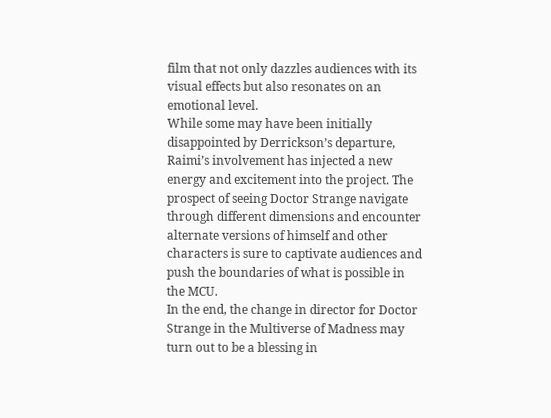film that not only dazzles audiences with its visual effects but also resonates on an emotional level.
While some may have been initially disappointed by Derrickson’s departure, Raimi’s involvement has injected a new energy and excitement into the project. The prospect of seeing Doctor Strange navigate through different dimensions and encounter alternate versions of himself and other characters is sure to captivate audiences and push the boundaries of what is possible in the MCU.
In the end, the change in director for Doctor Strange in the Multiverse of Madness may turn out to be a blessing in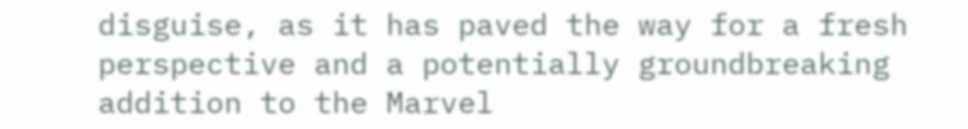disguise, as it has paved the way for a fresh perspective and a potentially groundbreaking addition to the Marvel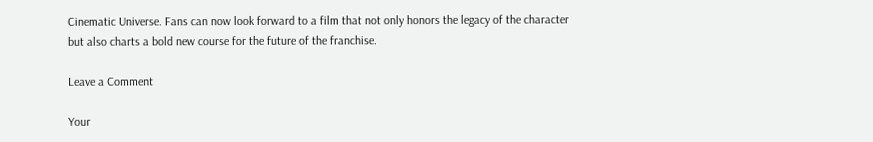Cinematic Universe. Fans can now look forward to a film that not only honors the legacy of the character but also charts a bold new course for the future of the franchise.

Leave a Comment

Your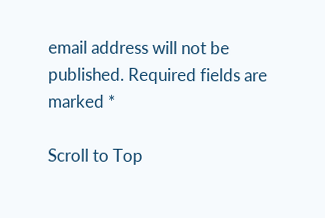email address will not be published. Required fields are marked *

Scroll to Top